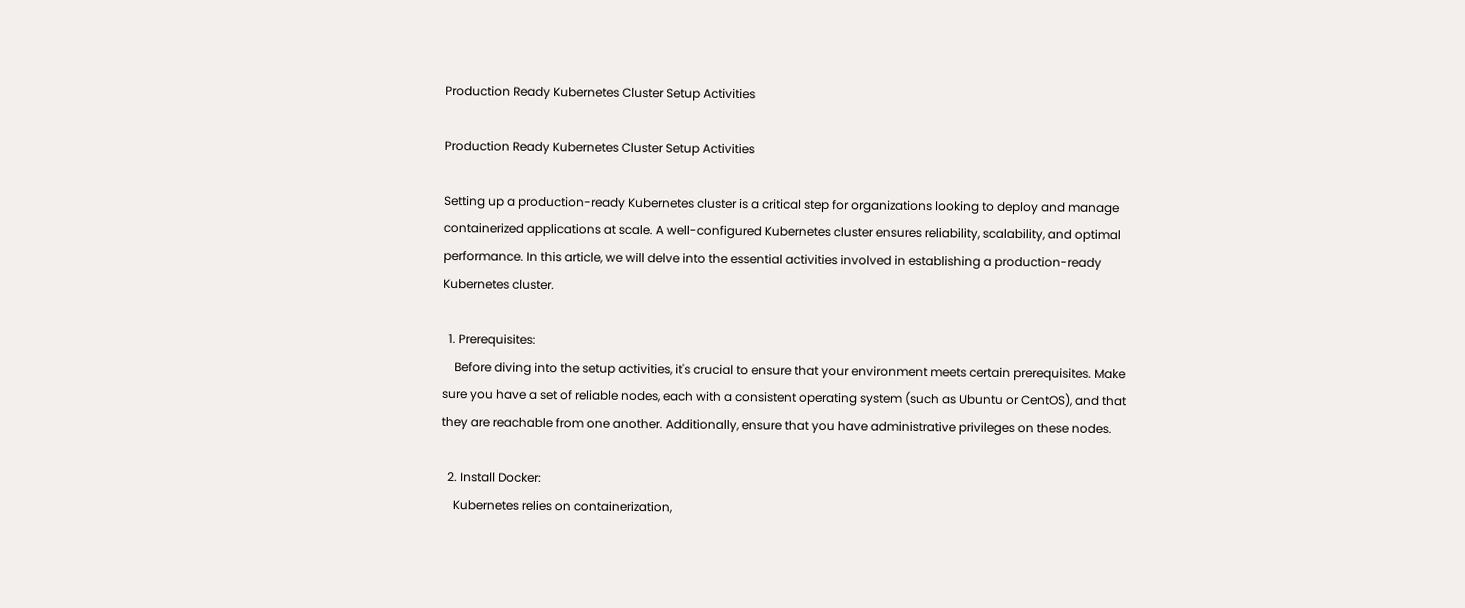Production Ready Kubernetes Cluster Setup Activities

Production Ready Kubernetes Cluster Setup Activities

Setting up a production-ready Kubernetes cluster is a critical step for organizations looking to deploy and manage containerized applications at scale. A well-configured Kubernetes cluster ensures reliability, scalability, and optimal performance. In this article, we will delve into the essential activities involved in establishing a production-ready Kubernetes cluster.

  1. Prerequisites:
    Before diving into the setup activities, it's crucial to ensure that your environment meets certain prerequisites. Make sure you have a set of reliable nodes, each with a consistent operating system (such as Ubuntu or CentOS), and that they are reachable from one another. Additionally, ensure that you have administrative privileges on these nodes.

  2. Install Docker:
    Kubernetes relies on containerization,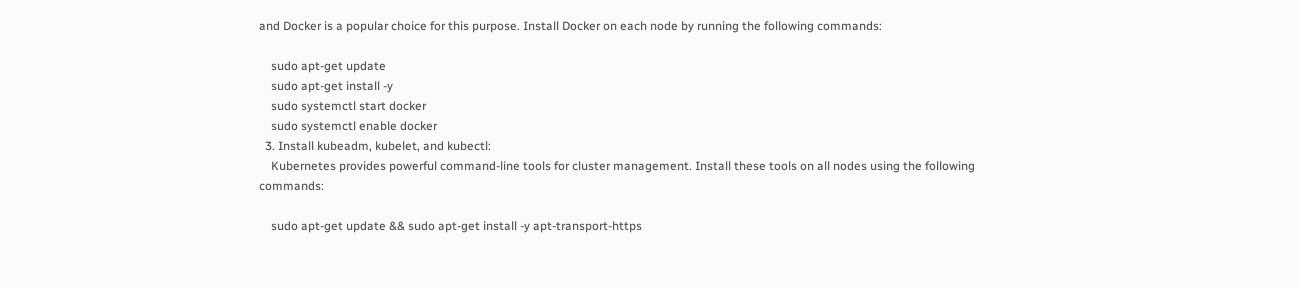and Docker is a popular choice for this purpose. Install Docker on each node by running the following commands:

    sudo apt-get update
    sudo apt-get install -y
    sudo systemctl start docker
    sudo systemctl enable docker
  3. Install kubeadm, kubelet, and kubectl:
    Kubernetes provides powerful command-line tools for cluster management. Install these tools on all nodes using the following commands:

    sudo apt-get update && sudo apt-get install -y apt-transport-https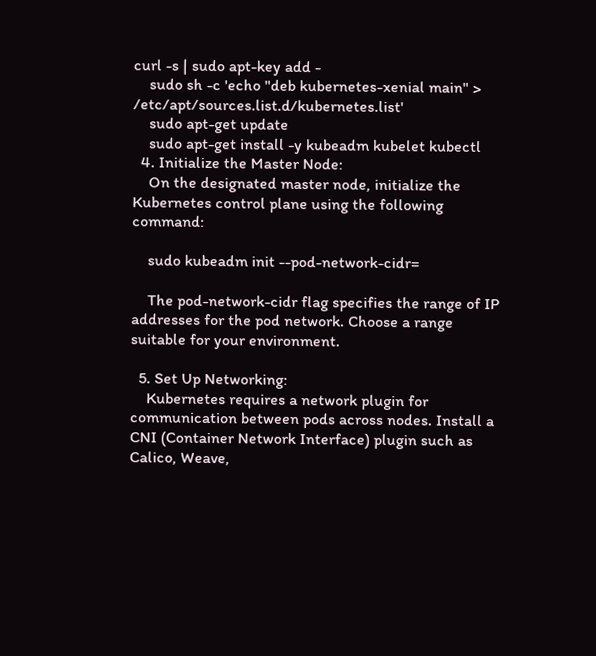curl -s | sudo apt-key add -
    sudo sh -c 'echo "deb kubernetes-xenial main" > /etc/apt/sources.list.d/kubernetes.list'
    sudo apt-get update
    sudo apt-get install -y kubeadm kubelet kubectl
  4. Initialize the Master Node:
    On the designated master node, initialize the Kubernetes control plane using the following command:

    sudo kubeadm init --pod-network-cidr=

    The pod-network-cidr flag specifies the range of IP addresses for the pod network. Choose a range suitable for your environment.

  5. Set Up Networking:
    Kubernetes requires a network plugin for communication between pods across nodes. Install a CNI (Container Network Interface) plugin such as Calico, Weave,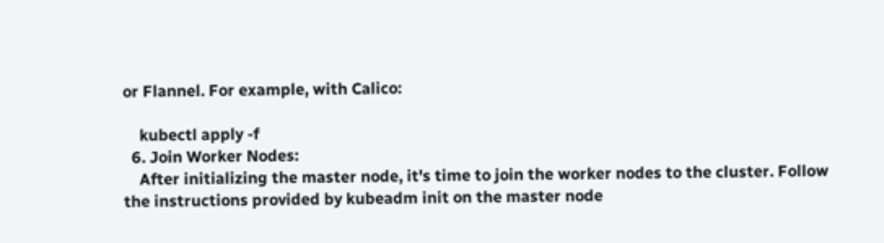or Flannel. For example, with Calico:

    kubectl apply -f
  6. Join Worker Nodes:
    After initializing the master node, it's time to join the worker nodes to the cluster. Follow the instructions provided by kubeadm init on the master node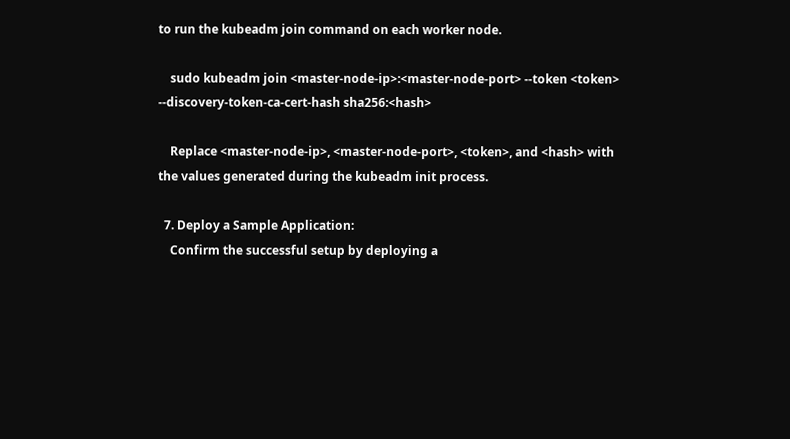to run the kubeadm join command on each worker node.

    sudo kubeadm join <master-node-ip>:<master-node-port> --token <token> --discovery-token-ca-cert-hash sha256:<hash>

    Replace <master-node-ip>, <master-node-port>, <token>, and <hash> with the values generated during the kubeadm init process.

  7. Deploy a Sample Application:
    Confirm the successful setup by deploying a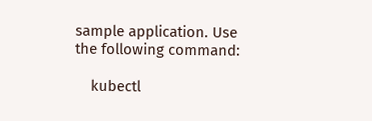sample application. Use the following command:

    kubectl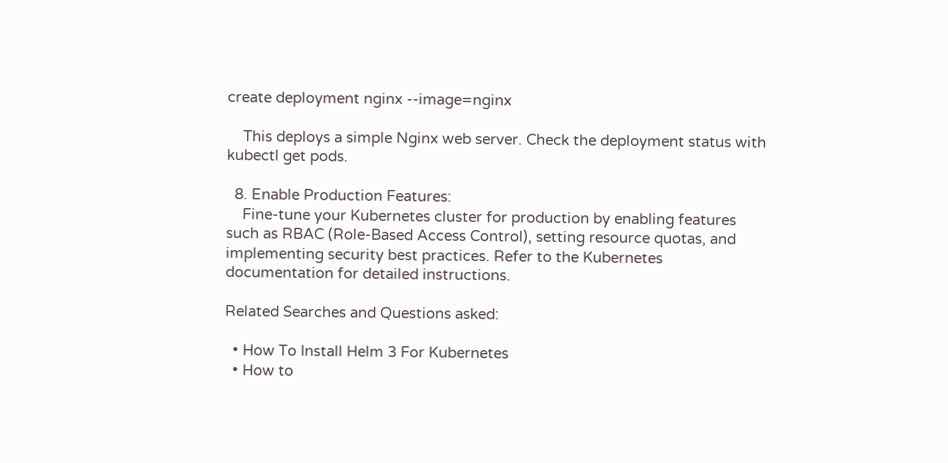create deployment nginx --image=nginx

    This deploys a simple Nginx web server. Check the deployment status with kubectl get pods.

  8. Enable Production Features:
    Fine-tune your Kubernetes cluster for production by enabling features such as RBAC (Role-Based Access Control), setting resource quotas, and implementing security best practices. Refer to the Kubernetes documentation for detailed instructions.

Related Searches and Questions asked:

  • How To Install Helm 3 For Kubernetes
  • How to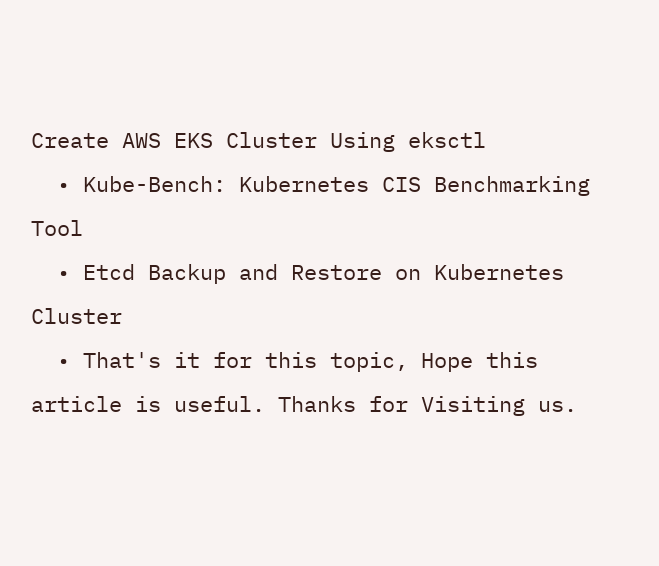Create AWS EKS Cluster Using eksctl
  • Kube-Bench: Kubernetes CIS Benchmarking Tool
  • Etcd Backup and Restore on Kubernetes Cluster
  • That's it for this topic, Hope this article is useful. Thanks for Visiting us.